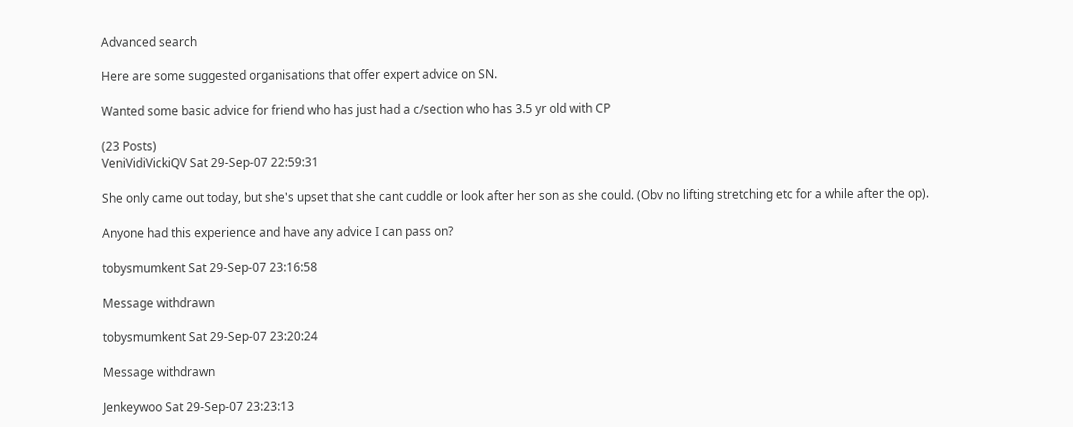Advanced search

Here are some suggested organisations that offer expert advice on SN.

Wanted some basic advice for friend who has just had a c/section who has 3.5 yr old with CP

(23 Posts)
VeniVidiVickiQV Sat 29-Sep-07 22:59:31

She only came out today, but she's upset that she cant cuddle or look after her son as she could. (Obv no lifting stretching etc for a while after the op).

Anyone had this experience and have any advice I can pass on?

tobysmumkent Sat 29-Sep-07 23:16:58

Message withdrawn

tobysmumkent Sat 29-Sep-07 23:20:24

Message withdrawn

Jenkeywoo Sat 29-Sep-07 23:23:13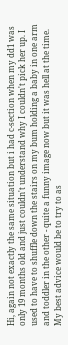Hi, again not exactly the same situation but i had c-section when my dd1 was only 19 months old and just couldn't understand why I couldn't pick her up. I used to have to shuffle down the stairs on my bum holding a baby in one arm and toddler in the other - quite a funny image now but it was hell at the time. My best advice would be to try to as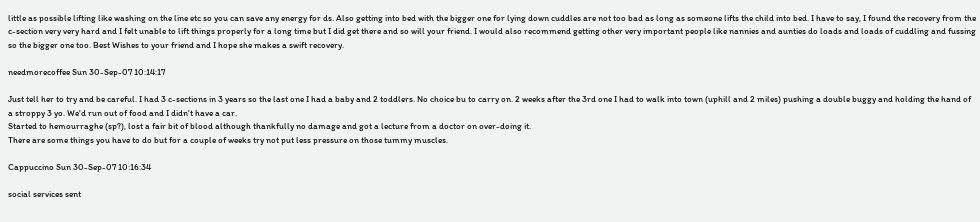little as possible lifting like washing on the line etc so you can save any energy for ds. Also getting into bed with the bigger one for lying down cuddles are not too bad as long as someone lifts the child into bed. I have to say, I found the recovery from the c-section very very hard and I felt unable to lift things properly for a long time but I did get there and so will your friend. I would also recommend getting other very important people like nannies and aunties do loads and loads of cuddling and fussing so the bigger one too. Best Wishes to your friend and I hope she makes a swift recovery.

needmorecoffee Sun 30-Sep-07 10:14:17

Just tell her to try and be careful. I had 3 c-sections in 3 years so the last one I had a baby and 2 toddlers. No choice bu to carry on. 2 weeks after the 3rd one I had to walk into town (uphill and 2 miles) pushing a double buggy and holding the hand of a stroppy 3 yo. We'd run out of food and I didn't have a car.
Started to hemourraghe (sp?), lost a fair bit of blood although thankfully no damage and got a lecture from a doctor on over-doing it.
There are some things you have to do but for a couple of weeks try not put less pressure on those tummy muscles.

Cappuccino Sun 30-Sep-07 10:16:34

social services sent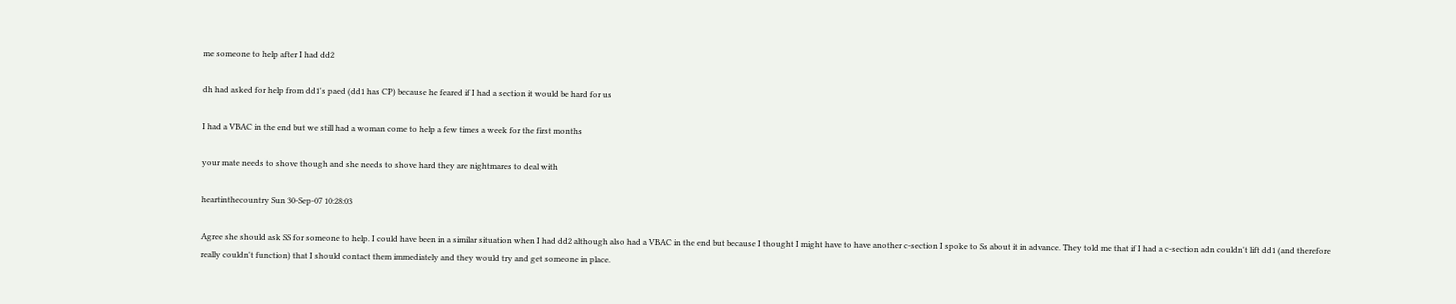me someone to help after I had dd2

dh had asked for help from dd1's paed (dd1 has CP) because he feared if I had a section it would be hard for us

I had a VBAC in the end but we still had a woman come to help a few times a week for the first months

your mate needs to shove though and she needs to shove hard they are nightmares to deal with

heartinthecountry Sun 30-Sep-07 10:28:03

Agree she should ask SS for someone to help. I could have been in a similar situation when I had dd2 although also had a VBAC in the end but because I thought I might have to have another c-section I spoke to Ss about it in advance. They told me that if I had a c-section adn couldn't lift dd1 (and therefore really couldn't function) that I should contact them immediately and they would try and get someone in place.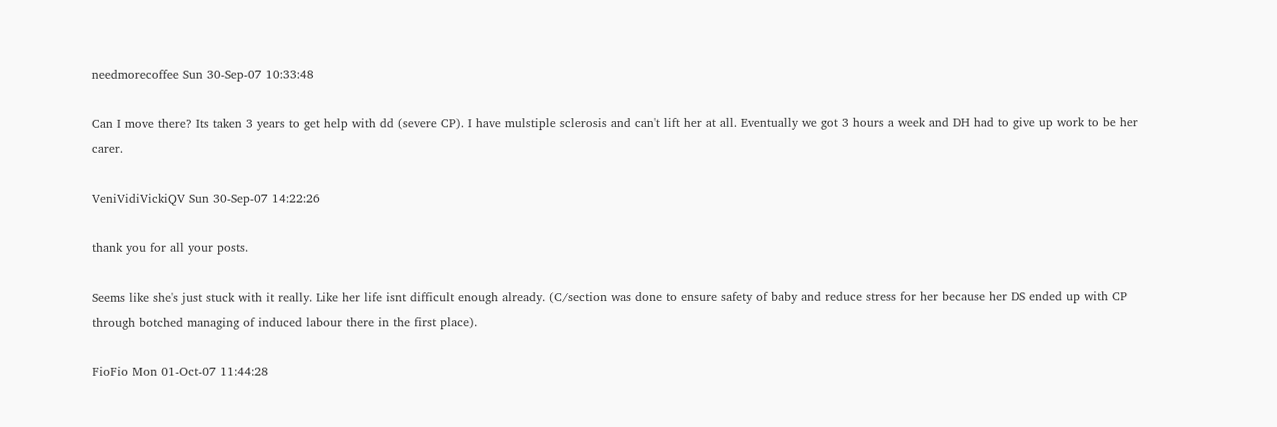needmorecoffee Sun 30-Sep-07 10:33:48

Can I move there? Its taken 3 years to get help with dd (severe CP). I have mulstiple sclerosis and can't lift her at all. Eventually we got 3 hours a week and DH had to give up work to be her carer.

VeniVidiVickiQV Sun 30-Sep-07 14:22:26

thank you for all your posts.

Seems like she's just stuck with it really. Like her life isnt difficult enough already. (C/section was done to ensure safety of baby and reduce stress for her because her DS ended up with CP through botched managing of induced labour there in the first place).

FioFio Mon 01-Oct-07 11:44:28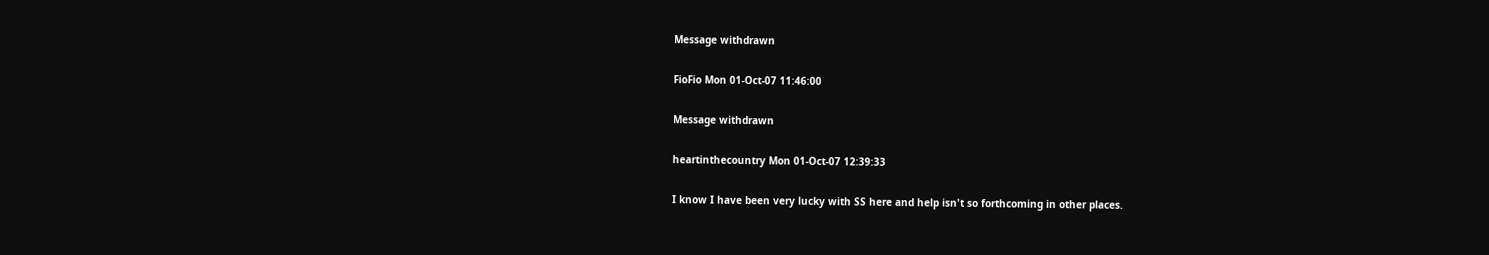Message withdrawn

FioFio Mon 01-Oct-07 11:46:00

Message withdrawn

heartinthecountry Mon 01-Oct-07 12:39:33

I know I have been very lucky with SS here and help isn't so forthcoming in other places.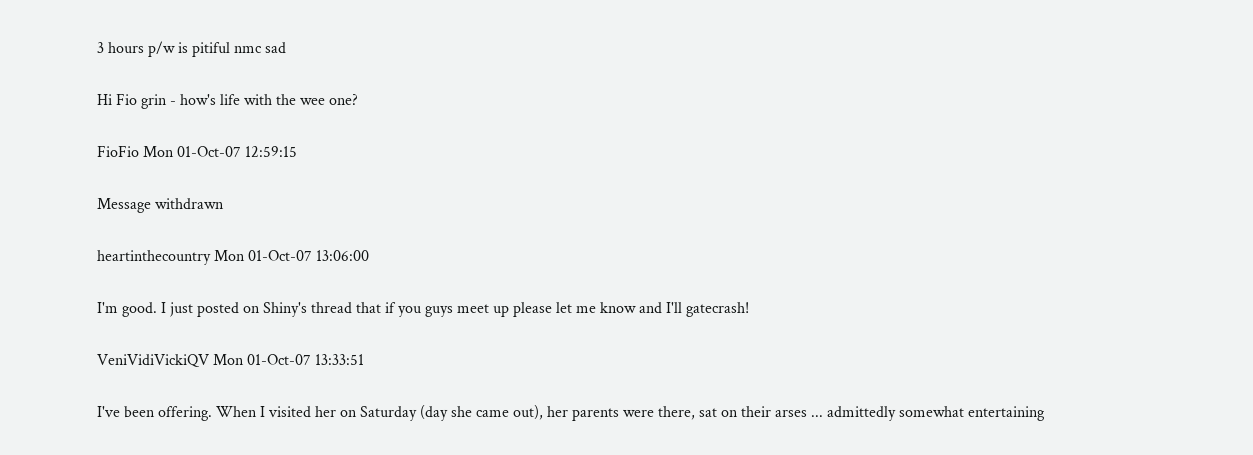3 hours p/w is pitiful nmc sad

Hi Fio grin - how's life with the wee one?

FioFio Mon 01-Oct-07 12:59:15

Message withdrawn

heartinthecountry Mon 01-Oct-07 13:06:00

I'm good. I just posted on Shiny's thread that if you guys meet up please let me know and I'll gatecrash!

VeniVidiVickiQV Mon 01-Oct-07 13:33:51

I've been offering. When I visited her on Saturday (day she came out), her parents were there, sat on their arses ... admittedly somewhat entertaining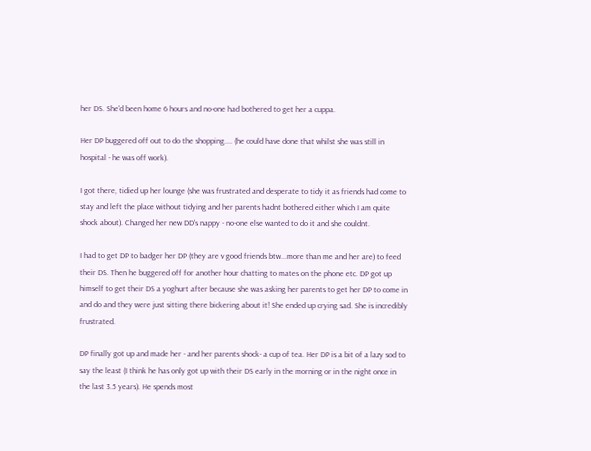her DS. She'd been home 6 hours and no-one had bothered to get her a cuppa.

Her DP buggered off out to do the shopping.... (he could have done that whilst she was still in hospital - he was off work).

I got there, tidied up her lounge (she was frustrated and desperate to tidy it as friends had come to stay and left the place without tidying and her parents hadnt bothered either which I am quite shock about). Changed her new DD's nappy - no-one else wanted to do it and she couldnt.

I had to get DP to badger her DP (they are v good friends btw...more than me and her are) to feed their DS. Then he buggered off for another hour chatting to mates on the phone etc. DP got up himself to get their DS a yoghurt after because she was asking her parents to get her DP to come in and do and they were just sitting there bickering about it! She ended up crying sad. She is incredibly frustrated.

DP finally got up and made her - and her parents shock- a cup of tea. Her DP is a bit of a lazy sod to say the least (I think he has only got up with their DS early in the morning or in the night once in the last 3.5 years). He spends most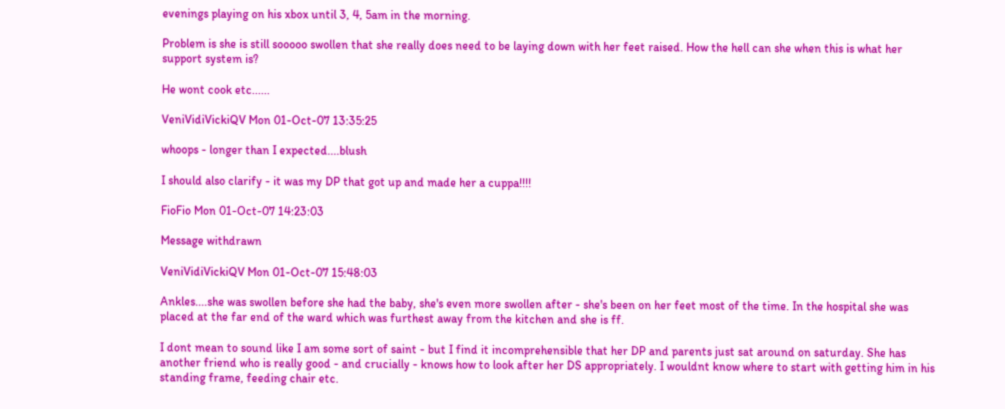evenings playing on his xbox until 3, 4, 5am in the morning.

Problem is she is still sooooo swollen that she really does need to be laying down with her feet raised. How the hell can she when this is what her support system is?

He wont cook etc......

VeniVidiVickiQV Mon 01-Oct-07 13:35:25

whoops - longer than I expected....blush

I should also clarify - it was my DP that got up and made her a cuppa!!!!

FioFio Mon 01-Oct-07 14:23:03

Message withdrawn

VeniVidiVickiQV Mon 01-Oct-07 15:48:03

Ankles....she was swollen before she had the baby, she's even more swollen after - she's been on her feet most of the time. In the hospital she was placed at the far end of the ward which was furthest away from the kitchen and she is ff.

I dont mean to sound like I am some sort of saint - but I find it incomprehensible that her DP and parents just sat around on saturday. She has another friend who is really good - and crucially - knows how to look after her DS appropriately. I wouldnt know where to start with getting him in his standing frame, feeding chair etc.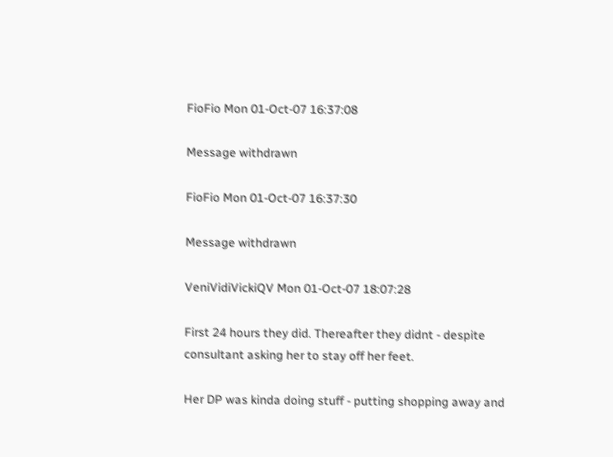FioFio Mon 01-Oct-07 16:37:08

Message withdrawn

FioFio Mon 01-Oct-07 16:37:30

Message withdrawn

VeniVidiVickiQV Mon 01-Oct-07 18:07:28

First 24 hours they did. Thereafter they didnt - despite consultant asking her to stay off her feet.

Her DP was kinda doing stuff - putting shopping away and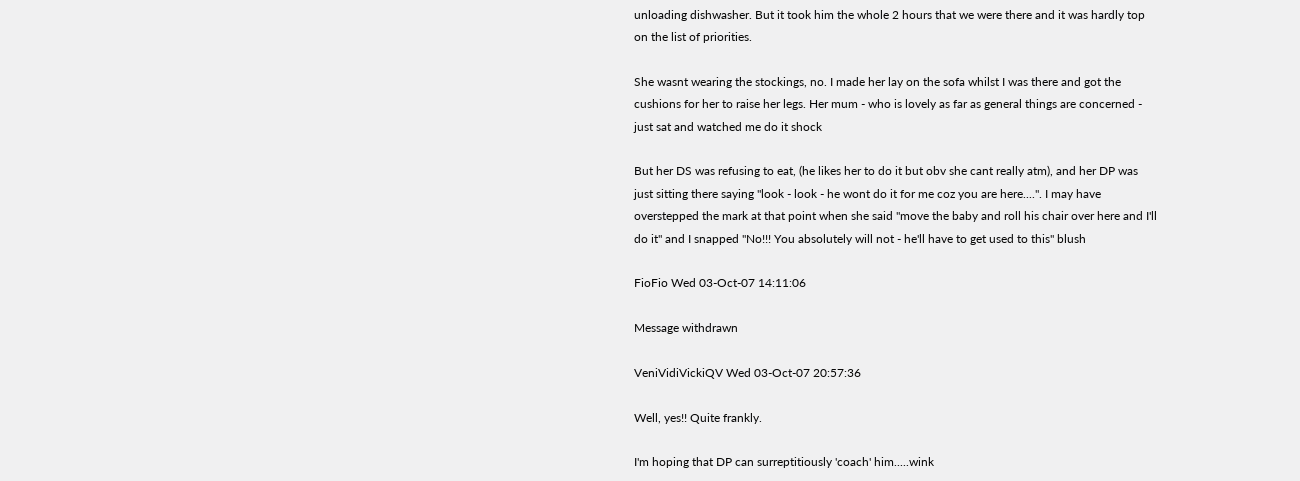unloading dishwasher. But it took him the whole 2 hours that we were there and it was hardly top on the list of priorities.

She wasnt wearing the stockings, no. I made her lay on the sofa whilst I was there and got the cushions for her to raise her legs. Her mum - who is lovely as far as general things are concerned - just sat and watched me do it shock

But her DS was refusing to eat, (he likes her to do it but obv she cant really atm), and her DP was just sitting there saying "look - look - he wont do it for me coz you are here....". I may have overstepped the mark at that point when she said "move the baby and roll his chair over here and I'll do it" and I snapped "No!!! You absolutely will not - he'll have to get used to this" blush

FioFio Wed 03-Oct-07 14:11:06

Message withdrawn

VeniVidiVickiQV Wed 03-Oct-07 20:57:36

Well, yes!! Quite frankly.

I'm hoping that DP can surreptitiously 'coach' him.....wink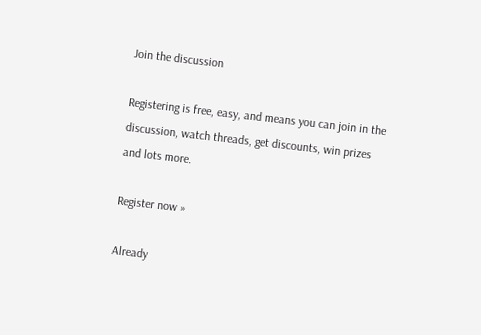Join the discussion

Registering is free, easy, and means you can join in the discussion, watch threads, get discounts, win prizes and lots more.

Register now »

Already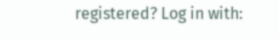registered? Log in with: